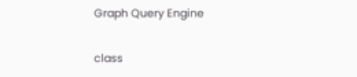Graph Query Engine

class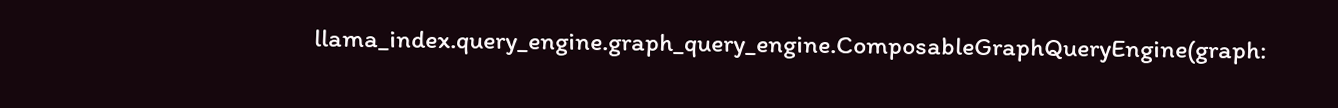llama_index.query_engine.graph_query_engine.ComposableGraphQueryEngine(graph: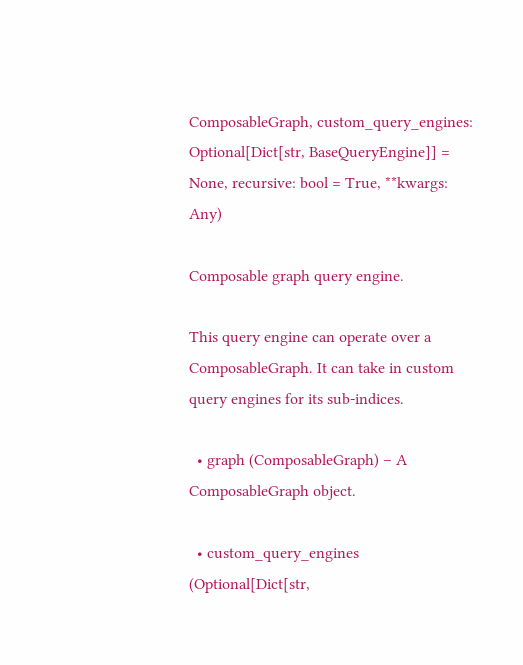ComposableGraph, custom_query_engines: Optional[Dict[str, BaseQueryEngine]] = None, recursive: bool = True, **kwargs: Any)

Composable graph query engine.

This query engine can operate over a ComposableGraph. It can take in custom query engines for its sub-indices.

  • graph (ComposableGraph) – A ComposableGraph object.

  • custom_query_engines (Optional[Dict[str,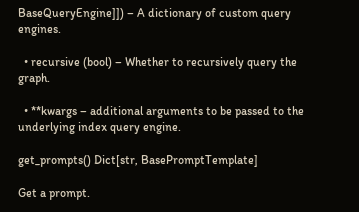BaseQueryEngine]]) – A dictionary of custom query engines.

  • recursive (bool) – Whether to recursively query the graph.

  • **kwargs – additional arguments to be passed to the underlying index query engine.

get_prompts() Dict[str, BasePromptTemplate]

Get a prompt.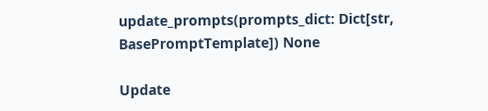update_prompts(prompts_dict: Dict[str, BasePromptTemplate]) None

Update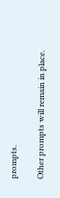prompts.

Other prompts will remain in place.